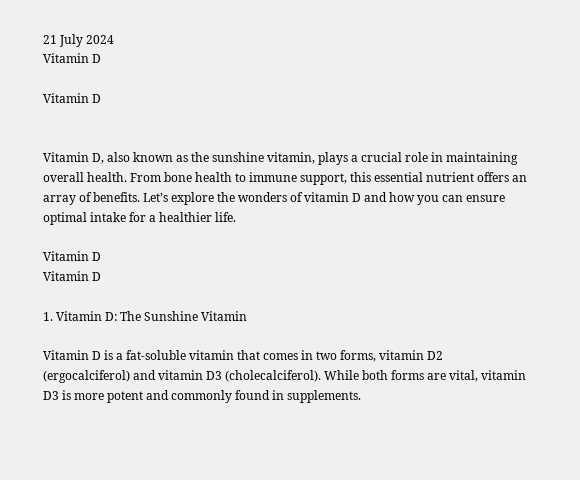21 July 2024
Vitamin D

Vitamin D


Vitamin D, also known as the sunshine vitamin, plays a crucial role in maintaining overall health. From bone health to immune support, this essential nutrient offers an array of benefits. Let’s explore the wonders of vitamin D and how you can ensure optimal intake for a healthier life.

Vitamin D
Vitamin D

1. Vitamin D: The Sunshine Vitamin

Vitamin D is a fat-soluble vitamin that comes in two forms, vitamin D2 (ergocalciferol) and vitamin D3 (cholecalciferol). While both forms are vital, vitamin D3 is more potent and commonly found in supplements.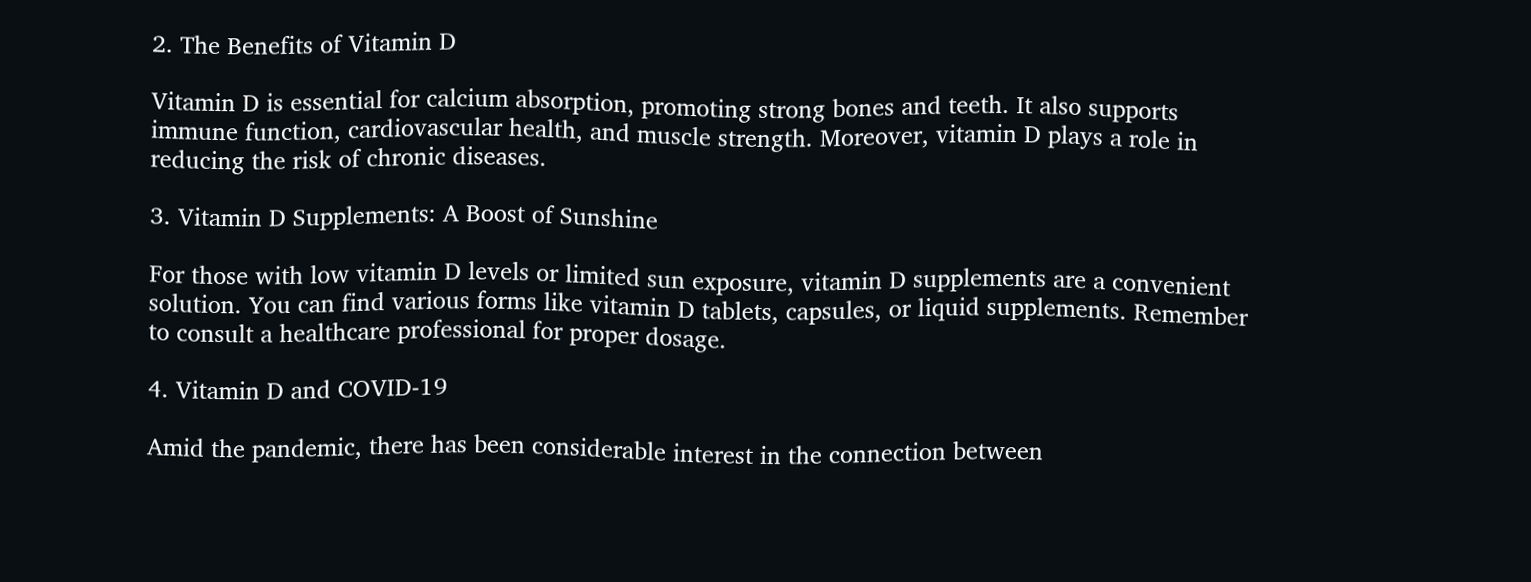2. The Benefits of Vitamin D

Vitamin D is essential for calcium absorption, promoting strong bones and teeth. It also supports immune function, cardiovascular health, and muscle strength. Moreover, vitamin D plays a role in reducing the risk of chronic diseases.

3. Vitamin D Supplements: A Boost of Sunshine

For those with low vitamin D levels or limited sun exposure, vitamin D supplements are a convenient solution. You can find various forms like vitamin D tablets, capsules, or liquid supplements. Remember to consult a healthcare professional for proper dosage.

4. Vitamin D and COVID-19

Amid the pandemic, there has been considerable interest in the connection between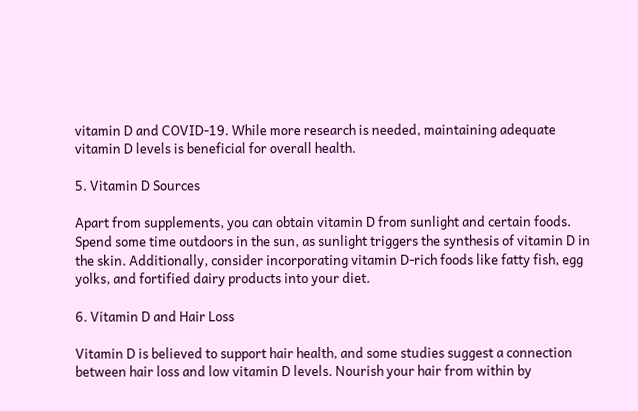vitamin D and COVID-19. While more research is needed, maintaining adequate vitamin D levels is beneficial for overall health.

5. Vitamin D Sources

Apart from supplements, you can obtain vitamin D from sunlight and certain foods. Spend some time outdoors in the sun, as sunlight triggers the synthesis of vitamin D in the skin. Additionally, consider incorporating vitamin D-rich foods like fatty fish, egg yolks, and fortified dairy products into your diet.

6. Vitamin D and Hair Loss

Vitamin D is believed to support hair health, and some studies suggest a connection between hair loss and low vitamin D levels. Nourish your hair from within by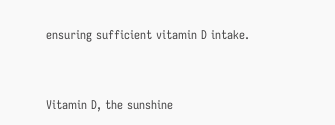ensuring sufficient vitamin D intake.


Vitamin D, the sunshine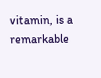vitamin, is a remarkable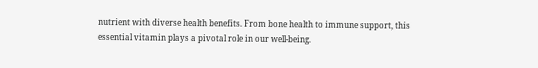nutrient with diverse health benefits. From bone health to immune support, this essential vitamin plays a pivotal role in our well-being.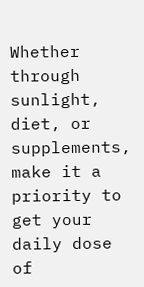Whether through sunlight, diet, or supplements, make it a priority to get your daily dose of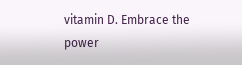vitamin D. Embrace the power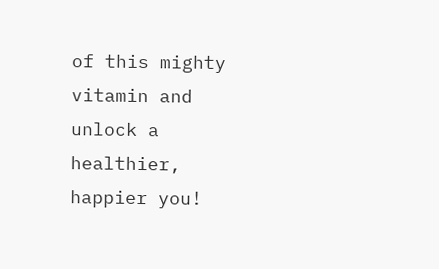of this mighty vitamin and unlock a healthier, happier you!